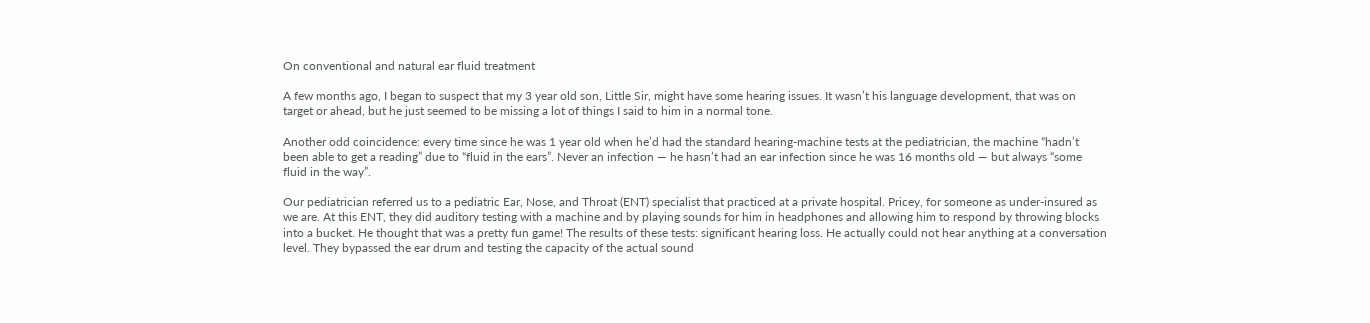On conventional and natural ear fluid treatment

A few months ago, I began to suspect that my 3 year old son, Little Sir, might have some hearing issues. It wasn’t his language development, that was on target or ahead, but he just seemed to be missing a lot of things I said to him in a normal tone.

Another odd coincidence: every time since he was 1 year old when he’d had the standard hearing-machine tests at the pediatrician, the machine “hadn’t been able to get a reading” due to “fluid in the ears”. Never an infection — he hasn’t had an ear infection since he was 16 months old — but always “some fluid in the way”.

Our pediatrician referred us to a pediatric Ear, Nose, and Throat (ENT) specialist that practiced at a private hospital. Pricey, for someone as under-insured as we are. At this ENT, they did auditory testing with a machine and by playing sounds for him in headphones and allowing him to respond by throwing blocks into a bucket. He thought that was a pretty fun game! The results of these tests: significant hearing loss. He actually could not hear anything at a conversation level. They bypassed the ear drum and testing the capacity of the actual sound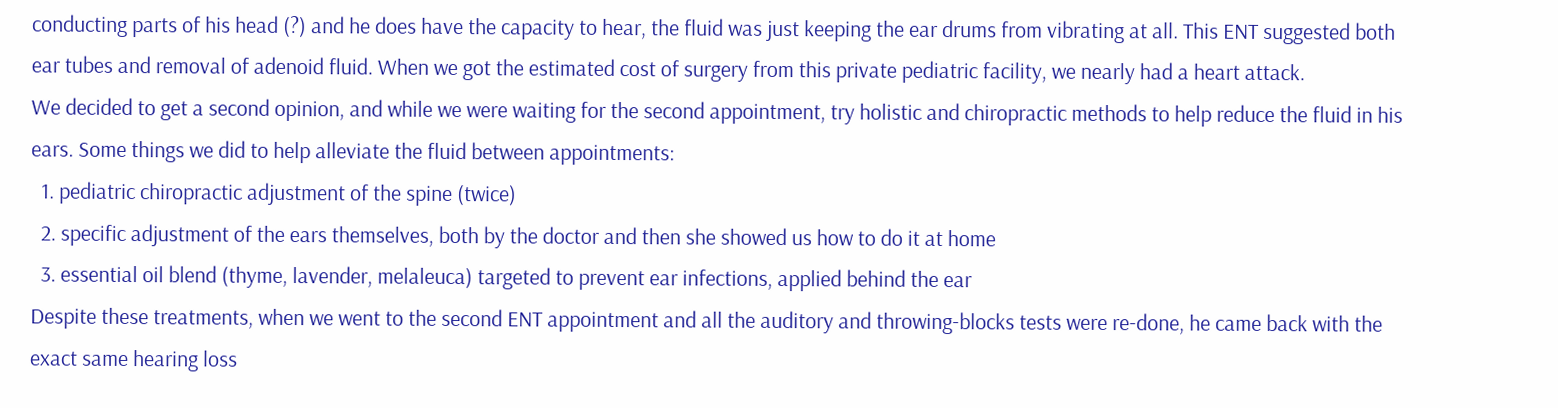conducting parts of his head (?) and he does have the capacity to hear, the fluid was just keeping the ear drums from vibrating at all. This ENT suggested both ear tubes and removal of adenoid fluid. When we got the estimated cost of surgery from this private pediatric facility, we nearly had a heart attack.
We decided to get a second opinion, and while we were waiting for the second appointment, try holistic and chiropractic methods to help reduce the fluid in his ears. Some things we did to help alleviate the fluid between appointments:
  1. pediatric chiropractic adjustment of the spine (twice)
  2. specific adjustment of the ears themselves, both by the doctor and then she showed us how to do it at home
  3. essential oil blend (thyme, lavender, melaleuca) targeted to prevent ear infections, applied behind the ear
Despite these treatments, when we went to the second ENT appointment and all the auditory and throwing-blocks tests were re-done, he came back with the exact same hearing loss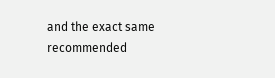and the exact same recommended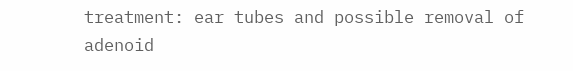treatment: ear tubes and possible removal of adenoid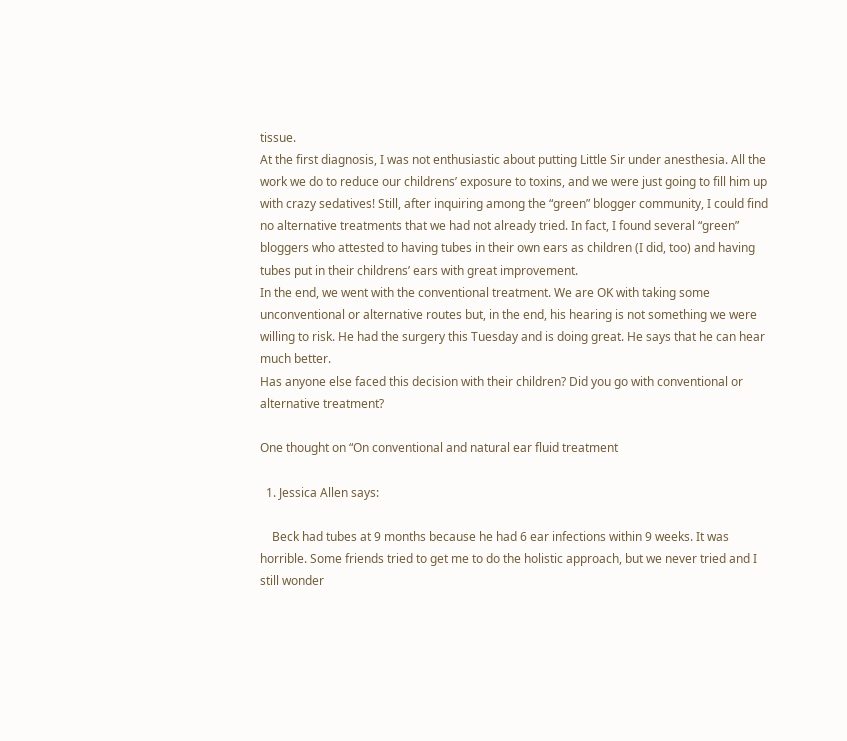tissue.
At the first diagnosis, I was not enthusiastic about putting Little Sir under anesthesia. All the work we do to reduce our childrens’ exposure to toxins, and we were just going to fill him up with crazy sedatives! Still, after inquiring among the “green” blogger community, I could find no alternative treatments that we had not already tried. In fact, I found several “green” bloggers who attested to having tubes in their own ears as children (I did, too) and having tubes put in their childrens’ ears with great improvement.
In the end, we went with the conventional treatment. We are OK with taking some unconventional or alternative routes but, in the end, his hearing is not something we were willing to risk. He had the surgery this Tuesday and is doing great. He says that he can hear much better.
Has anyone else faced this decision with their children? Did you go with conventional or alternative treatment?

One thought on “On conventional and natural ear fluid treatment

  1. Jessica Allen says:

    Beck had tubes at 9 months because he had 6 ear infections within 9 weeks. It was horrible. Some friends tried to get me to do the holistic approach, but we never tried and I still wonder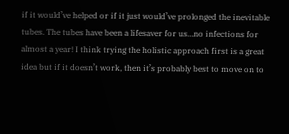if it would’ve helped or if it just would’ve prolonged the inevitable tubes. The tubes have been a lifesaver for us…no infections for almost a year! I think trying the holistic approach first is a great idea but if it doesn’t work, then it’s probably best to move on to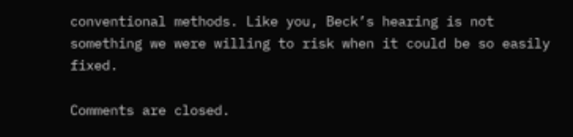conventional methods. Like you, Beck’s hearing is not something we were willing to risk when it could be so easily fixed.

Comments are closed.